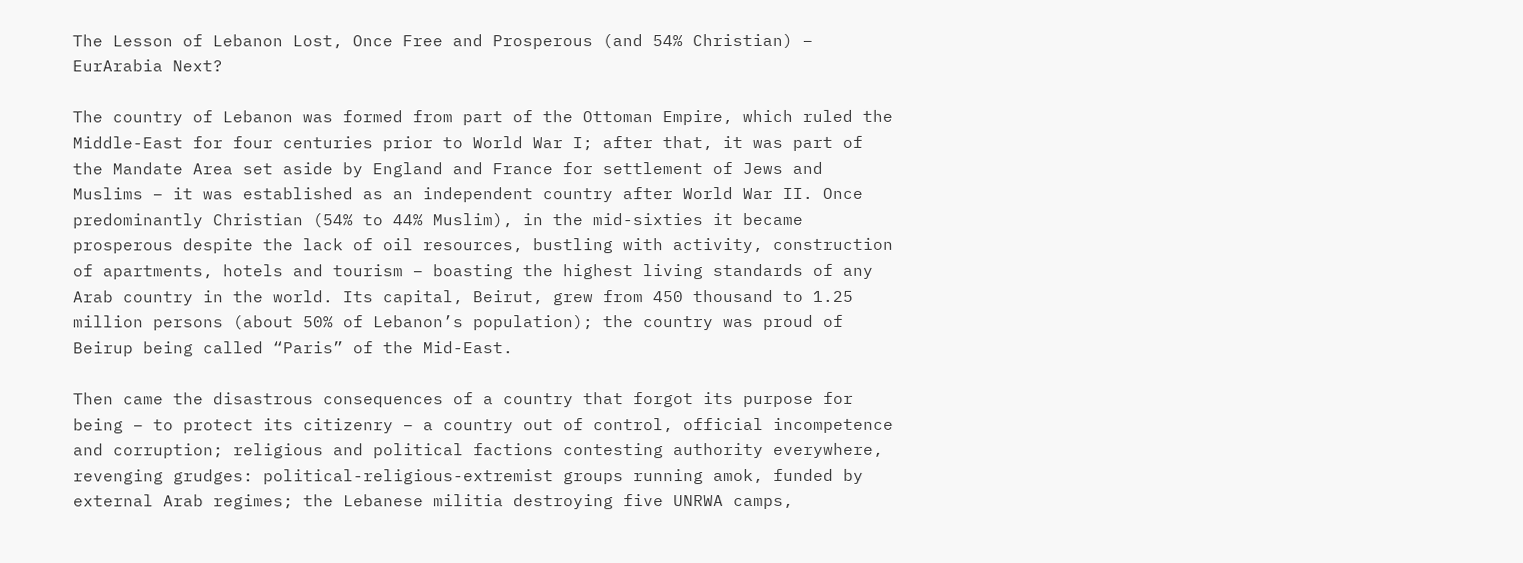The Lesson of Lebanon Lost, Once Free and Prosperous (and 54% Christian) – EurArabia Next?

The country of Lebanon was formed from part of the Ottoman Empire, which ruled the Middle-East for four centuries prior to World War I; after that, it was part of the Mandate Area set aside by England and France for settlement of Jews and Muslims – it was established as an independent country after World War II. Once predominantly Christian (54% to 44% Muslim), in the mid-sixties it became prosperous despite the lack of oil resources, bustling with activity, construction of apartments, hotels and tourism – boasting the highest living standards of any Arab country in the world. Its capital, Beirut, grew from 450 thousand to 1.25 million persons (about 50% of Lebanon’s population); the country was proud of Beirup being called “Paris” of the Mid-East.

Then came the disastrous consequences of a country that forgot its purpose for being – to protect its citizenry – a country out of control, official incompetence and corruption; religious and political factions contesting authority everywhere, revenging grudges: political-religious-extremist groups running amok, funded by external Arab regimes; the Lebanese militia destroying five UNRWA camps,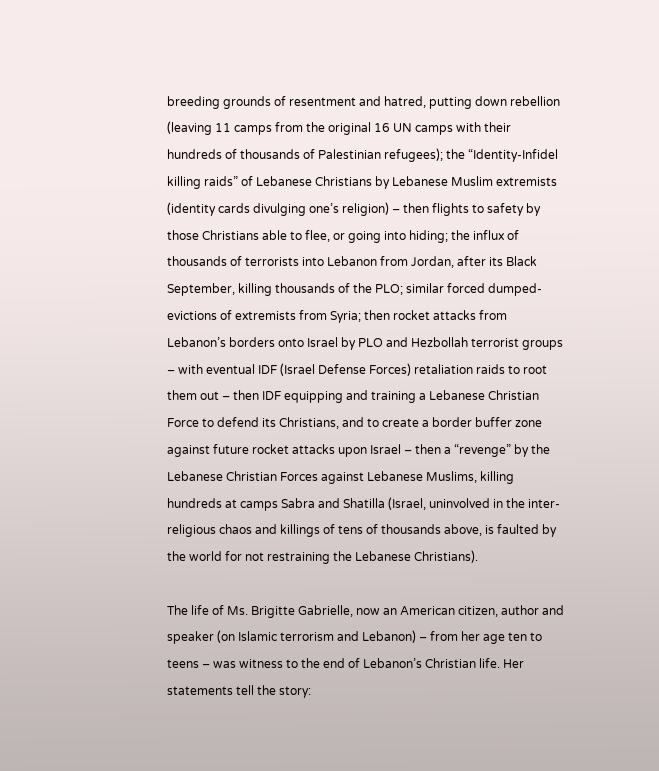breeding grounds of resentment and hatred, putting down rebellion (leaving 11 camps from the original 16 UN camps with their hundreds of thousands of Palestinian refugees); the “Identity-Infidel killing raids” of Lebanese Christians by Lebanese Muslim extremists (identity cards divulging one’s religion) – then flights to safety by those Christians able to flee, or going into hiding; the influx of thousands of terrorists into Lebanon from Jordan, after its Black September, killing thousands of the PLO; similar forced dumped-evictions of extremists from Syria; then rocket attacks from Lebanon’s borders onto Israel by PLO and Hezbollah terrorist groups – with eventual IDF (Israel Defense Forces) retaliation raids to root them out – then IDF equipping and training a Lebanese Christian Force to defend its Christians, and to create a border buffer zone against future rocket attacks upon Israel – then a “revenge” by the Lebanese Christian Forces against Lebanese Muslims, killing hundreds at camps Sabra and Shatilla (Israel, uninvolved in the inter-religious chaos and killings of tens of thousands above, is faulted by the world for not restraining the Lebanese Christians).

The life of Ms. Brigitte Gabrielle, now an American citizen, author and speaker (on Islamic terrorism and Lebanon) – from her age ten to teens – was witness to the end of Lebanon’s Christian life. Her statements tell the story: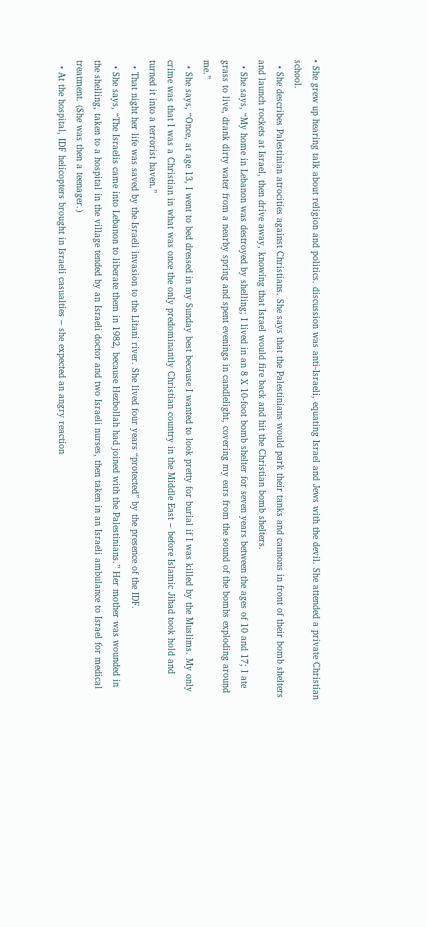• She grew up hearing talk about religion and politics. discussion was anti-Israeli, equating Israel and Jews with the devil. She attended a private Christian school.
  • She describes Palestinian atrocities against Christians. She says that the Palestinians would park their tanks and cannons in front of their bomb shelters and launch rockets at Israel, then drive away, knowing that Israel would fire back and hit the Christian bomb shelters.
  • She says, “My home in Lebanon was destroyed by shelling; I lived in an 8 X 10-foot bomb shelter for seven years between the ages of 10 and 17; I ate grass to live, drank dirty water from a nearby spring and spent evenings in candlelight, covering my ears from the sound of the bombs exploding around me.”
  • She says, “Once, at age 13, I went to bed dressed in my Sunday best because I wanted to look pretty for burial if I was killed by the Muslims. My only crime was that I was a Christian in what was once the only predominantly Christian country in the Middle East – before Islamic Jihad took hold and turned it into a terrorist haven.”
  • That night her life was saved by the Israeli invasion to the Litani river. She lived four years “protected” by the presence of the IDF.
  • She says, “The Israelis came into Lebanon to liberate them in 1982, because Hezbollah had joined with the Palestinians.” Her mother was wounded in the shelling, taken to a hospital in the village tended by an Israeli doctor and two Israeli nurses, then taken in an Israeli ambulance to Israel for medical treatment. (She was then a teenager.)
  • At the hospital, IDF helicopters brought in Israeli casualties – she expected an angry reaction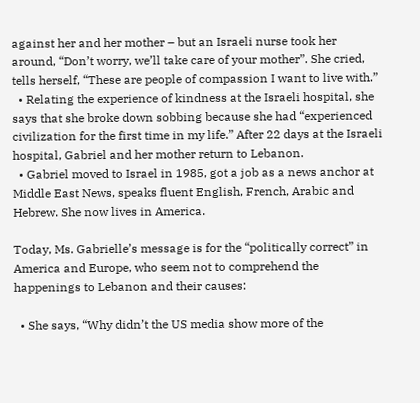against her and her mother – but an Israeli nurse took her around, “Don’t worry, we’ll take care of your mother”. She cried, tells herself, “These are people of compassion I want to live with.”
  • Relating the experience of kindness at the Israeli hospital, she says that she broke down sobbing because she had “experienced civilization for the first time in my life.” After 22 days at the Israeli hospital, Gabriel and her mother return to Lebanon.
  • Gabriel moved to Israel in 1985, got a job as a news anchor at Middle East News, speaks fluent English, French, Arabic and Hebrew. She now lives in America.

Today, Ms. Gabrielle’s message is for the “politically correct” in America and Europe, who seem not to comprehend the happenings to Lebanon and their causes:

  • She says, “Why didn’t the US media show more of the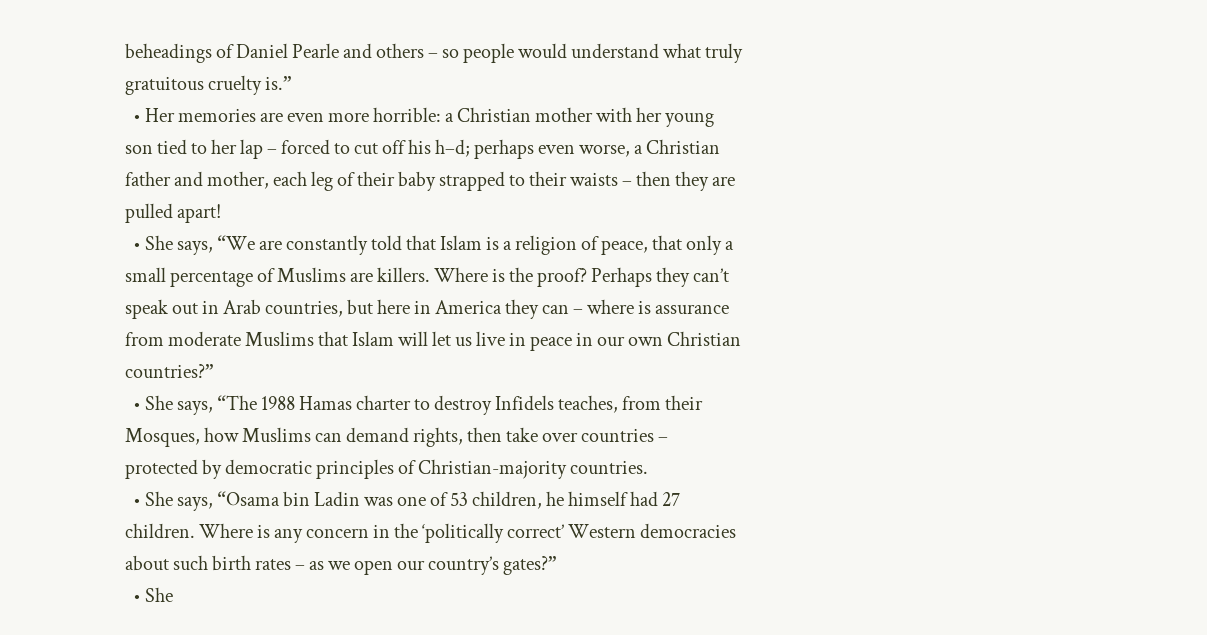beheadings of Daniel Pearle and others – so people would understand what truly gratuitous cruelty is.”
  • Her memories are even more horrible: a Christian mother with her young son tied to her lap – forced to cut off his h–d; perhaps even worse, a Christian father and mother, each leg of their baby strapped to their waists – then they are pulled apart!
  • She says, “We are constantly told that Islam is a religion of peace, that only a small percentage of Muslims are killers. Where is the proof? Perhaps they can’t speak out in Arab countries, but here in America they can – where is assurance from moderate Muslims that Islam will let us live in peace in our own Christian countries?”
  • She says, “The 1988 Hamas charter to destroy Infidels teaches, from their Mosques, how Muslims can demand rights, then take over countries – protected by democratic principles of Christian-majority countries.
  • She says, “Osama bin Ladin was one of 53 children, he himself had 27 children. Where is any concern in the ‘politically correct’ Western democracies about such birth rates – as we open our country’s gates?”
  • She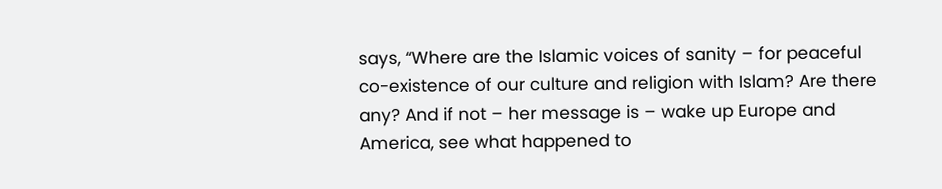says, “Where are the Islamic voices of sanity – for peaceful co-existence of our culture and religion with Islam? Are there any? And if not – her message is – wake up Europe and America, see what happened to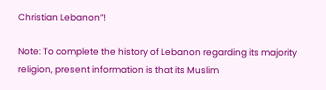Christian Lebanon”!

Note: To complete the history of Lebanon regarding its majority religion, present information is that its Muslim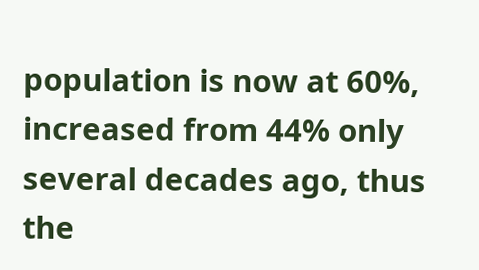population is now at 60%, increased from 44% only several decades ago, thus the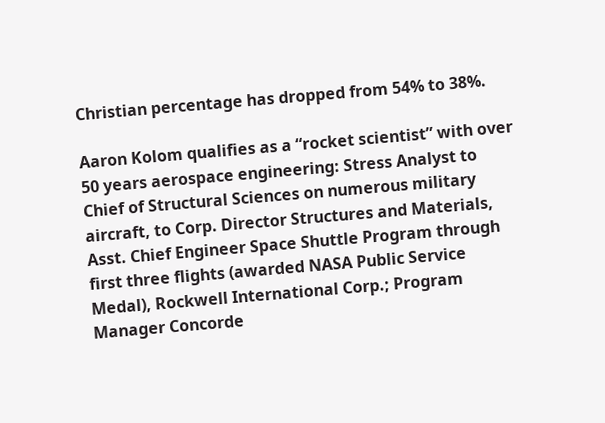Christian percentage has dropped from 54% to 38%.

Aaron Kolom qualifies as a “rocket scientist” with over 50 years aerospace engineering: Stress Analyst to Chief of Structural Sciences on numerous military aircraft, to Corp. Director Structures and Materials, Asst. Chief Engineer Space Shuttle Program through first three flights (awarded NASA Public Service Medal), Rockwell International Corp.; Program Manager Concorde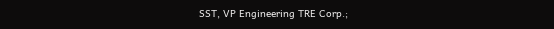SST, VP Engineering TRE Corp.;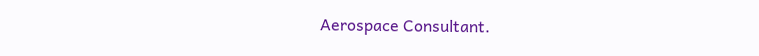Aerospace Consultant.